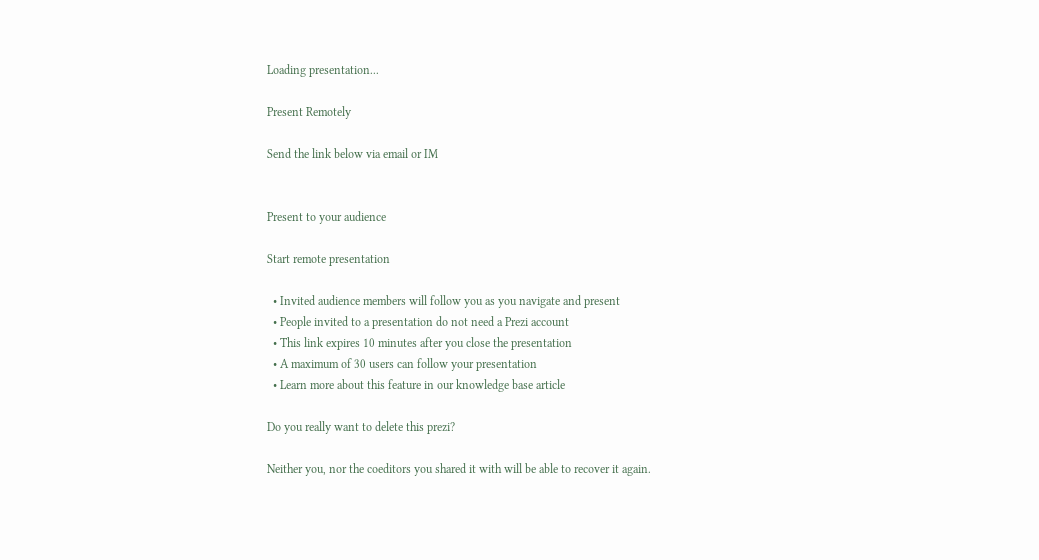Loading presentation...

Present Remotely

Send the link below via email or IM


Present to your audience

Start remote presentation

  • Invited audience members will follow you as you navigate and present
  • People invited to a presentation do not need a Prezi account
  • This link expires 10 minutes after you close the presentation
  • A maximum of 30 users can follow your presentation
  • Learn more about this feature in our knowledge base article

Do you really want to delete this prezi?

Neither you, nor the coeditors you shared it with will be able to recover it again.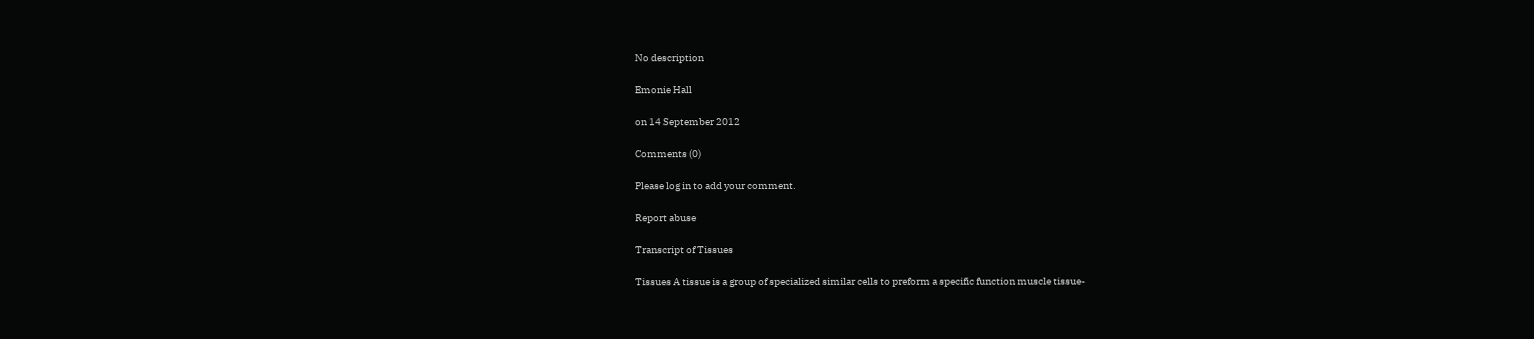No description

Emonie Hall

on 14 September 2012

Comments (0)

Please log in to add your comment.

Report abuse

Transcript of Tissues

Tissues A tissue is a group of specialized similar cells to preform a specific function muscle tissue-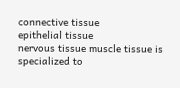connective tissue
epithelial tissue
nervous tissue muscle tissue is specialized to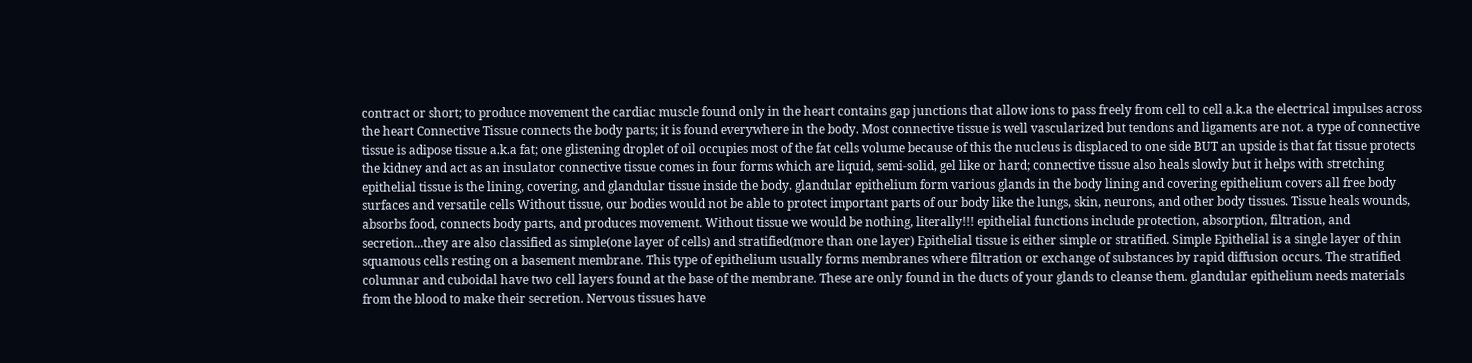contract or short; to produce movement the cardiac muscle found only in the heart contains gap junctions that allow ions to pass freely from cell to cell a.k.a the electrical impulses across the heart Connective Tissue connects the body parts; it is found everywhere in the body. Most connective tissue is well vascularized but tendons and ligaments are not. a type of connective tissue is adipose tissue a.k.a fat; one glistening droplet of oil occupies most of the fat cells volume because of this the nucleus is displaced to one side BUT an upside is that fat tissue protects the kidney and act as an insulator connective tissue comes in four forms which are liquid, semi-solid, gel like or hard; connective tissue also heals slowly but it helps with stretching epithelial tissue is the lining, covering, and glandular tissue inside the body. glandular epithelium form various glands in the body lining and covering epithelium covers all free body surfaces and versatile cells Without tissue, our bodies would not be able to protect important parts of our body like the lungs, skin, neurons, and other body tissues. Tissue heals wounds, absorbs food, connects body parts, and produces movement. Without tissue we would be nothing, literally!!! epithelial functions include protection, absorption, filtration, and secretion...they are also classified as simple(one layer of cells) and stratified(more than one layer) Epithelial tissue is either simple or stratified. Simple Epithelial is a single layer of thin squamous cells resting on a basement membrane. This type of epithelium usually forms membranes where filtration or exchange of substances by rapid diffusion occurs. The stratified columnar and cuboidal have two cell layers found at the base of the membrane. These are only found in the ducts of your glands to cleanse them. glandular epithelium needs materials from the blood to make their secretion. Nervous tissues have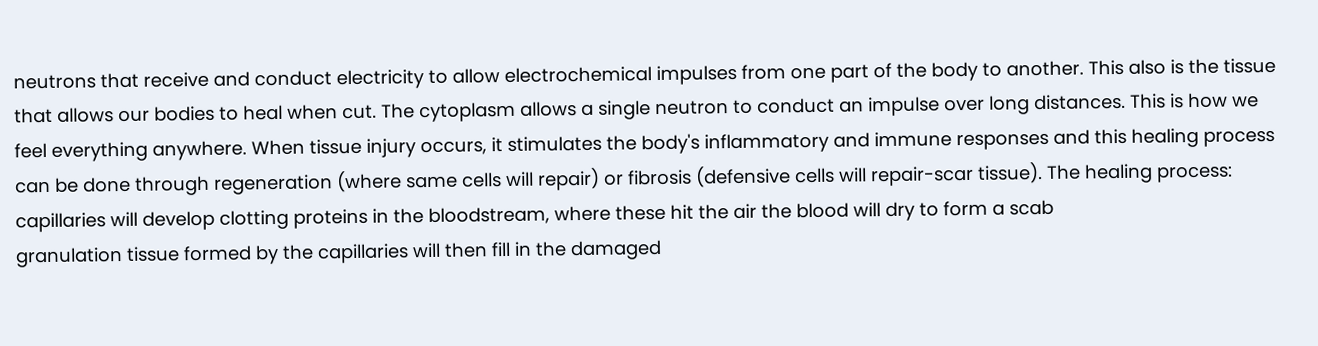neutrons that receive and conduct electricity to allow electrochemical impulses from one part of the body to another. This also is the tissue that allows our bodies to heal when cut. The cytoplasm allows a single neutron to conduct an impulse over long distances. This is how we feel everything anywhere. When tissue injury occurs, it stimulates the body's inflammatory and immune responses and this healing process can be done through regeneration (where same cells will repair) or fibrosis (defensive cells will repair-scar tissue). The healing process:
capillaries will develop clotting proteins in the bloodstream, where these hit the air the blood will dry to form a scab
granulation tissue formed by the capillaries will then fill in the damaged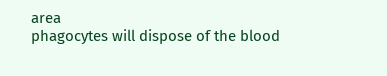area
phagocytes will dispose of the blood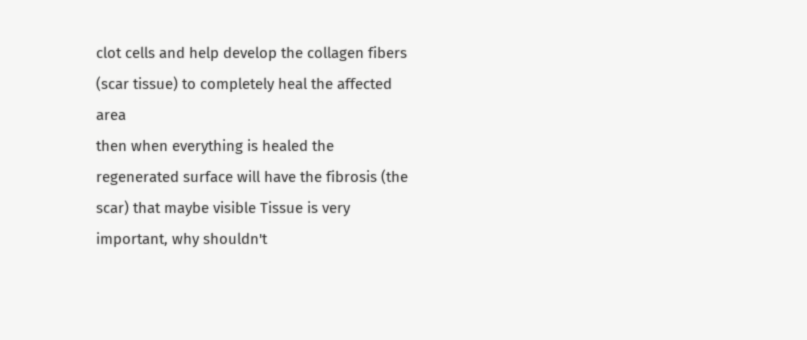clot cells and help develop the collagen fibers (scar tissue) to completely heal the affected area
then when everything is healed the regenerated surface will have the fibrosis (the scar) that maybe visible Tissue is very important, why shouldn't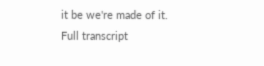it be we're made of it.
Full transcript